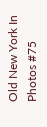Old New York In Photos #75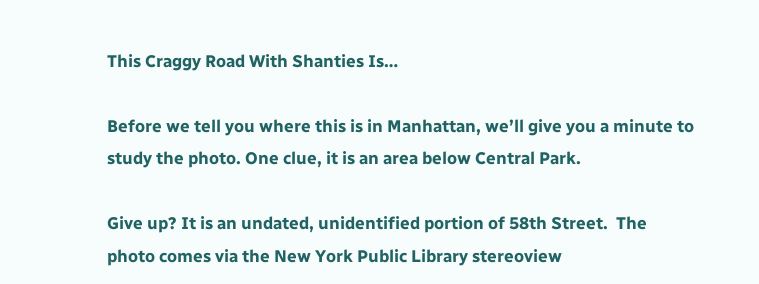This Craggy Road With Shanties Is…

Before we tell you where this is in Manhattan, we’ll give you a minute to study the photo. One clue, it is an area below Central Park.

Give up? It is an undated, unidentified portion of 58th Street.  The photo comes via the New York Public Library stereoview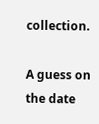collection.

A guess on the date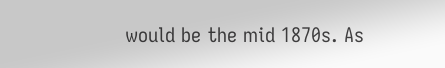would be the mid 1870s. As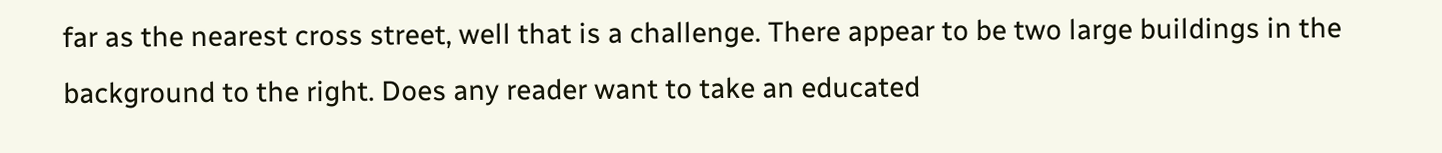far as the nearest cross street, well that is a challenge. There appear to be two large buildings in the background to the right. Does any reader want to take an educated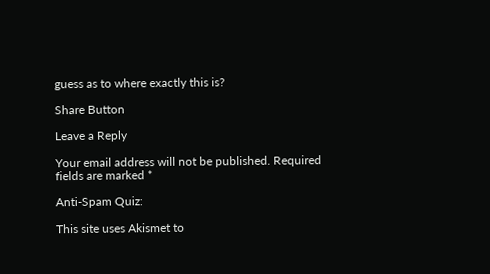guess as to where exactly this is?

Share Button

Leave a Reply

Your email address will not be published. Required fields are marked *

Anti-Spam Quiz:

This site uses Akismet to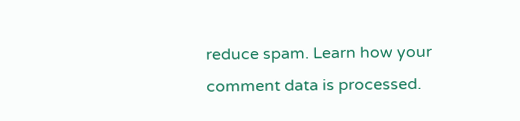reduce spam. Learn how your comment data is processed.